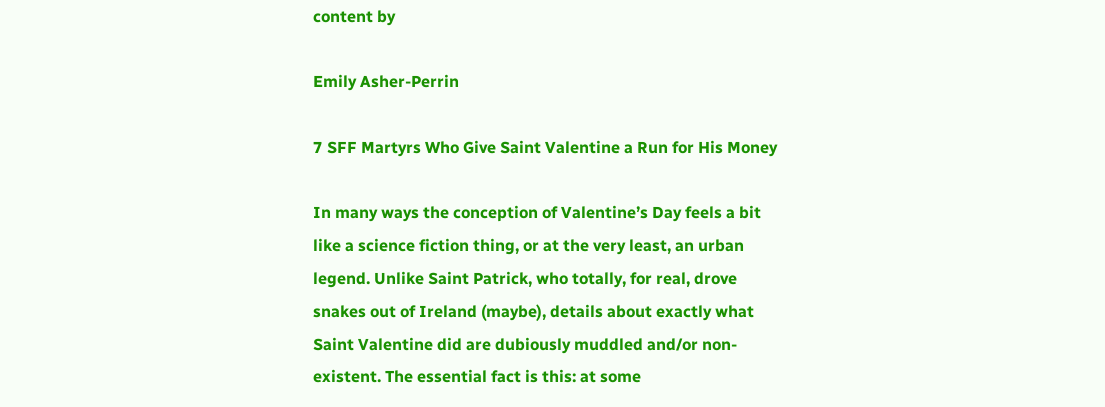content by

Emily Asher-Perrin

7 SFF Martyrs Who Give Saint Valentine a Run for His Money

In many ways the conception of Valentine’s Day feels a bit like a science fiction thing, or at the very least, an urban legend. Unlike Saint Patrick, who totally, for real, drove snakes out of Ireland (maybe), details about exactly what Saint Valentine did are dubiously muddled and/or non-existent. The essential fact is this: at some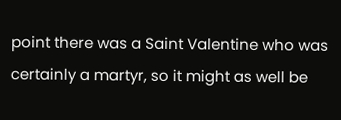point there was a Saint Valentine who was certainly a martyr, so it might as well be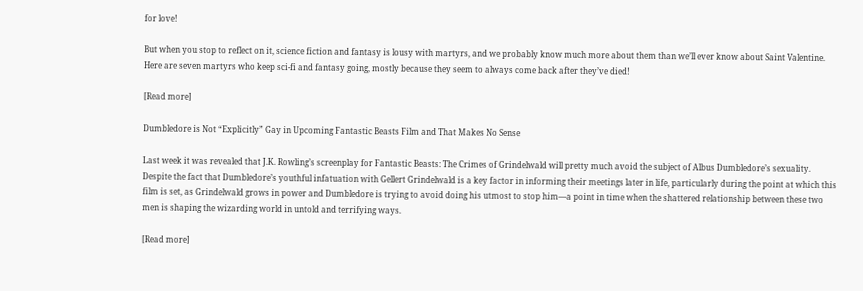for love!

But when you stop to reflect on it, science fiction and fantasy is lousy with martyrs, and we probably know much more about them than we’ll ever know about Saint Valentine. Here are seven martyrs who keep sci-fi and fantasy going, mostly because they seem to always come back after they’ve died!

[Read more]

Dumbledore is Not “Explicitly” Gay in Upcoming Fantastic Beasts Film and That Makes No Sense

Last week it was revealed that J.K. Rowling’s screenplay for Fantastic Beasts: The Crimes of Grindelwald will pretty much avoid the subject of Albus Dumbledore’s sexuality. Despite the fact that Dumbledore’s youthful infatuation with Gellert Grindelwald is a key factor in informing their meetings later in life, particularly during the point at which this film is set, as Grindelwald grows in power and Dumbledore is trying to avoid doing his utmost to stop him—a point in time when the shattered relationship between these two men is shaping the wizarding world in untold and terrifying ways.

[Read more]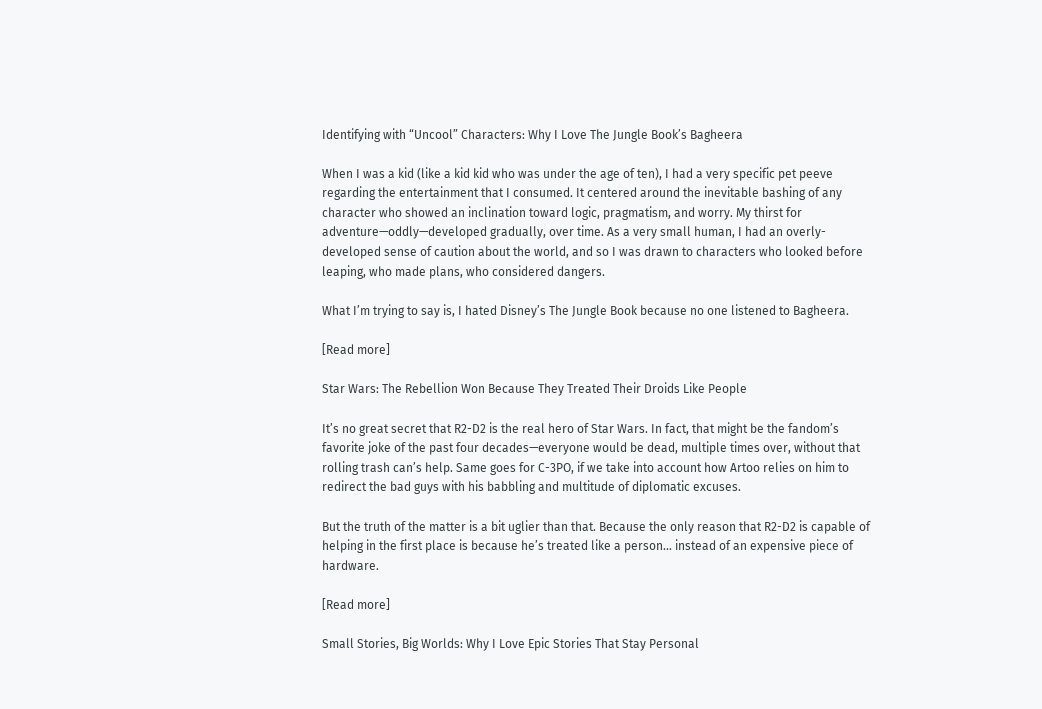Identifying with “Uncool” Characters: Why I Love The Jungle Book’s Bagheera

When I was a kid (like a kid kid who was under the age of ten), I had a very specific pet peeve regarding the entertainment that I consumed. It centered around the inevitable bashing of any character who showed an inclination toward logic, pragmatism, and worry. My thirst for adventure—oddly—developed gradually, over time. As a very small human, I had an overly-developed sense of caution about the world, and so I was drawn to characters who looked before leaping, who made plans, who considered dangers.

What I’m trying to say is, I hated Disney’s The Jungle Book because no one listened to Bagheera.

[Read more]

Star Wars: The Rebellion Won Because They Treated Their Droids Like People

It’s no great secret that R2-D2 is the real hero of Star Wars. In fact, that might be the fandom’s favorite joke of the past four decades—everyone would be dead, multiple times over, without that rolling trash can’s help. Same goes for C-3PO, if we take into account how Artoo relies on him to redirect the bad guys with his babbling and multitude of diplomatic excuses.

But the truth of the matter is a bit uglier than that. Because the only reason that R2-D2 is capable of helping in the first place is because he’s treated like a person… instead of an expensive piece of hardware.

[Read more]

Small Stories, Big Worlds: Why I Love Epic Stories That Stay Personal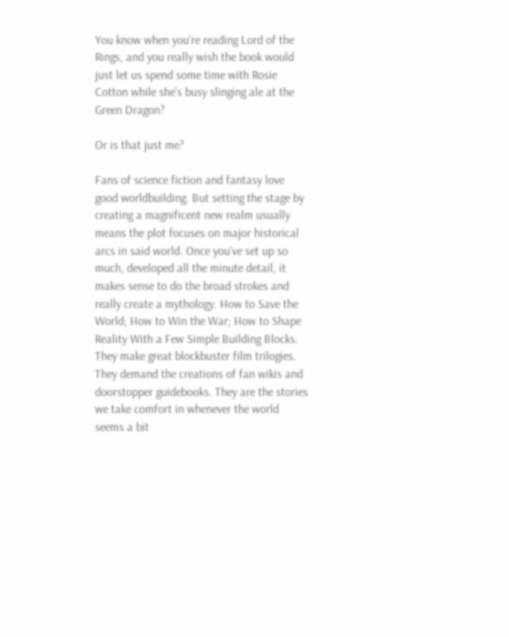You know when you’re reading Lord of the Rings, and you really wish the book would just let us spend some time with Rosie Cotton while she’s busy slinging ale at the Green Dragon?

Or is that just me?

Fans of science fiction and fantasy love good worldbuilding. But setting the stage by creating a magnificent new realm usually means the plot focuses on major historical arcs in said world. Once you’ve set up so much, developed all the minute detail, it makes sense to do the broad strokes and really create a mythology. How to Save the World; How to Win the War; How to Shape Reality With a Few Simple Building Blocks. They make great blockbuster film trilogies. They demand the creations of fan wikis and doorstopper guidebooks. They are the stories we take comfort in whenever the world seems a bit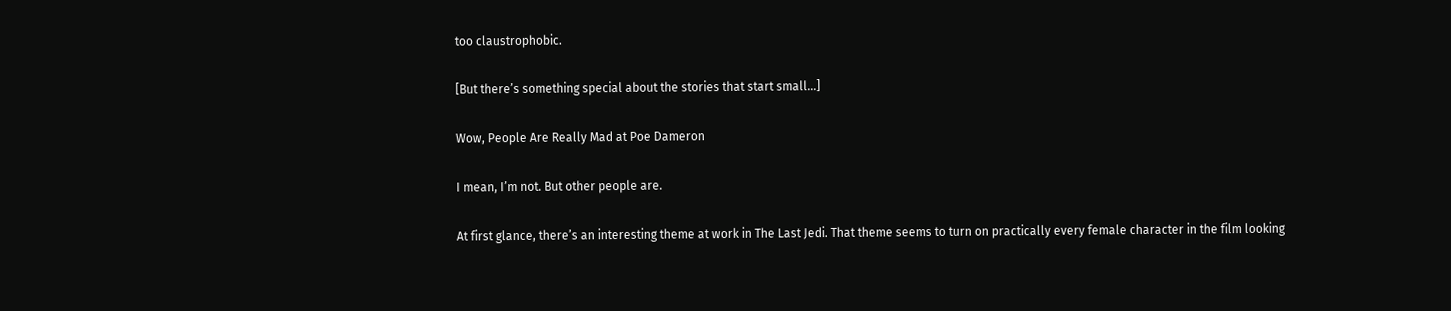too claustrophobic.

[But there’s something special about the stories that start small…]

Wow, People Are Really Mad at Poe Dameron

I mean, I’m not. But other people are.

At first glance, there’s an interesting theme at work in The Last Jedi. That theme seems to turn on practically every female character in the film looking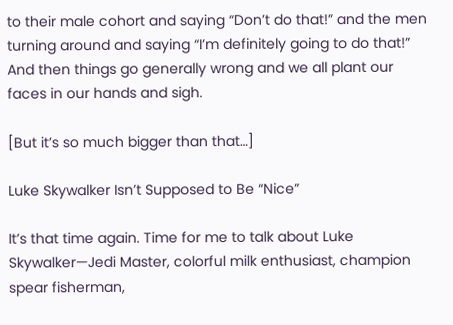to their male cohort and saying “Don’t do that!” and the men turning around and saying “I’m definitely going to do that!” And then things go generally wrong and we all plant our faces in our hands and sigh.

[But it’s so much bigger than that…]

Luke Skywalker Isn’t Supposed to Be “Nice”

It’s that time again. Time for me to talk about Luke Skywalker—Jedi Master, colorful milk enthusiast, champion spear fisherman,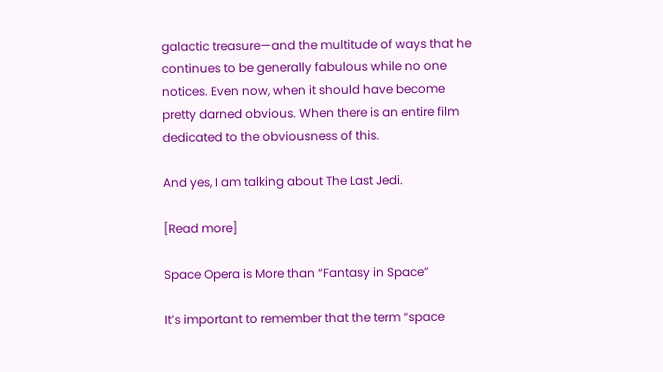galactic treasure—and the multitude of ways that he continues to be generally fabulous while no one notices. Even now, when it should have become pretty darned obvious. When there is an entire film dedicated to the obviousness of this.

And yes, I am talking about The Last Jedi.

[Read more]

Space Opera is More than “Fantasy in Space”

It’s important to remember that the term “space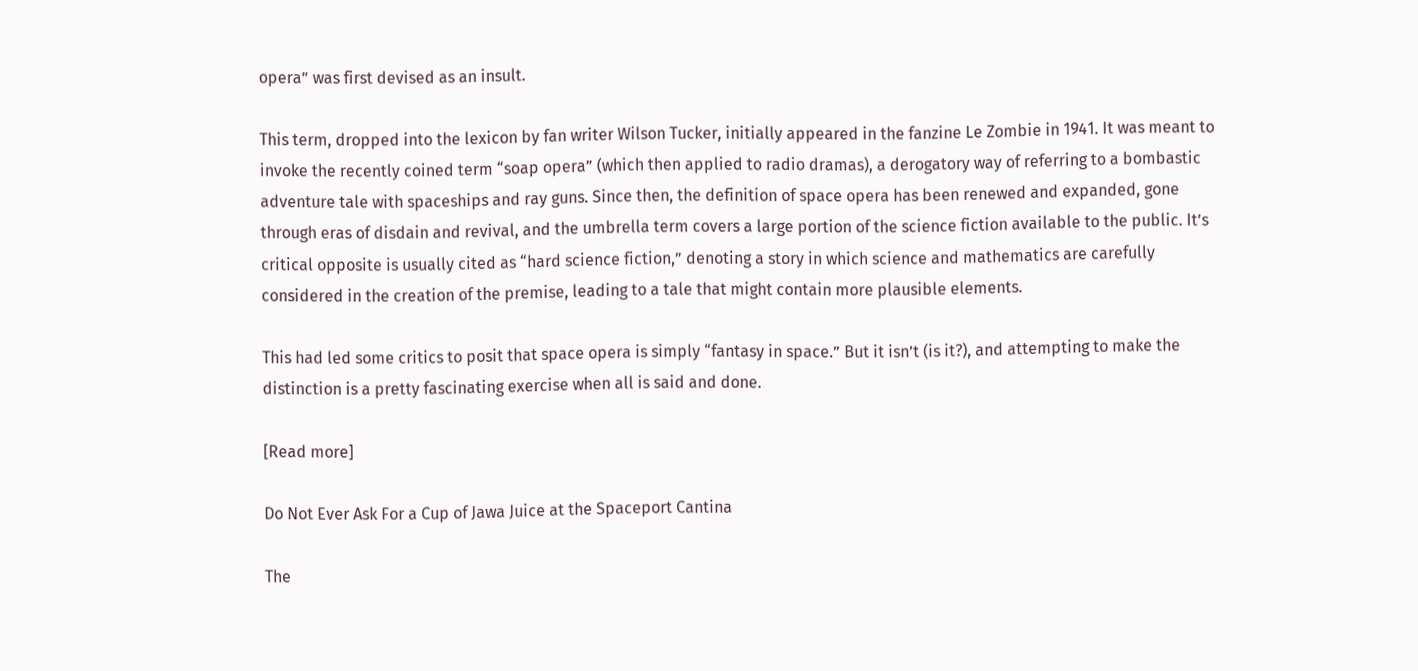opera” was first devised as an insult.

This term, dropped into the lexicon by fan writer Wilson Tucker, initially appeared in the fanzine Le Zombie in 1941. It was meant to invoke the recently coined term “soap opera” (which then applied to radio dramas), a derogatory way of referring to a bombastic adventure tale with spaceships and ray guns. Since then, the definition of space opera has been renewed and expanded, gone through eras of disdain and revival, and the umbrella term covers a large portion of the science fiction available to the public. It’s critical opposite is usually cited as “hard science fiction,” denoting a story in which science and mathematics are carefully considered in the creation of the premise, leading to a tale that might contain more plausible elements.

This had led some critics to posit that space opera is simply “fantasy in space.” But it isn’t (is it?), and attempting to make the distinction is a pretty fascinating exercise when all is said and done.

[Read more]

Do Not Ever Ask For a Cup of Jawa Juice at the Spaceport Cantina

The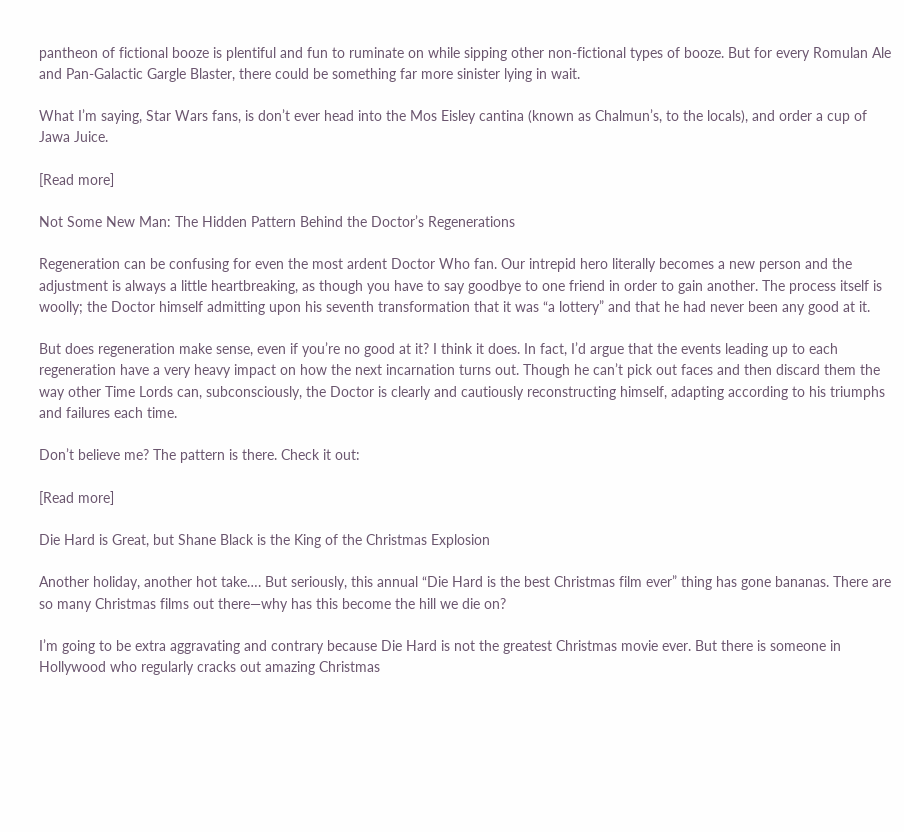pantheon of fictional booze is plentiful and fun to ruminate on while sipping other non-fictional types of booze. But for every Romulan Ale and Pan-Galactic Gargle Blaster, there could be something far more sinister lying in wait.

What I’m saying, Star Wars fans, is don’t ever head into the Mos Eisley cantina (known as Chalmun’s, to the locals), and order a cup of Jawa Juice.

[Read more]

Not Some New Man: The Hidden Pattern Behind the Doctor’s Regenerations

Regeneration can be confusing for even the most ardent Doctor Who fan. Our intrepid hero literally becomes a new person and the adjustment is always a little heartbreaking, as though you have to say goodbye to one friend in order to gain another. The process itself is woolly; the Doctor himself admitting upon his seventh transformation that it was “a lottery” and that he had never been any good at it.

But does regeneration make sense, even if you’re no good at it? I think it does. In fact, I’d argue that the events leading up to each regeneration have a very heavy impact on how the next incarnation turns out. Though he can’t pick out faces and then discard them the way other Time Lords can, subconsciously, the Doctor is clearly and cautiously reconstructing himself, adapting according to his triumphs and failures each time.

Don’t believe me? The pattern is there. Check it out:

[Read more]

Die Hard is Great, but Shane Black is the King of the Christmas Explosion

Another holiday, another hot take…. But seriously, this annual “Die Hard is the best Christmas film ever” thing has gone bananas. There are so many Christmas films out there—why has this become the hill we die on?

I’m going to be extra aggravating and contrary because Die Hard is not the greatest Christmas movie ever. But there is someone in Hollywood who regularly cracks out amazing Christmas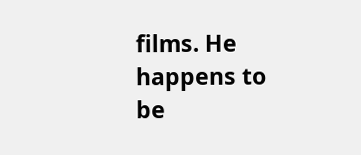films. He happens to be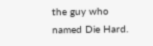the guy who named Die Hard.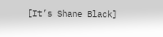[It’s Shane Black]